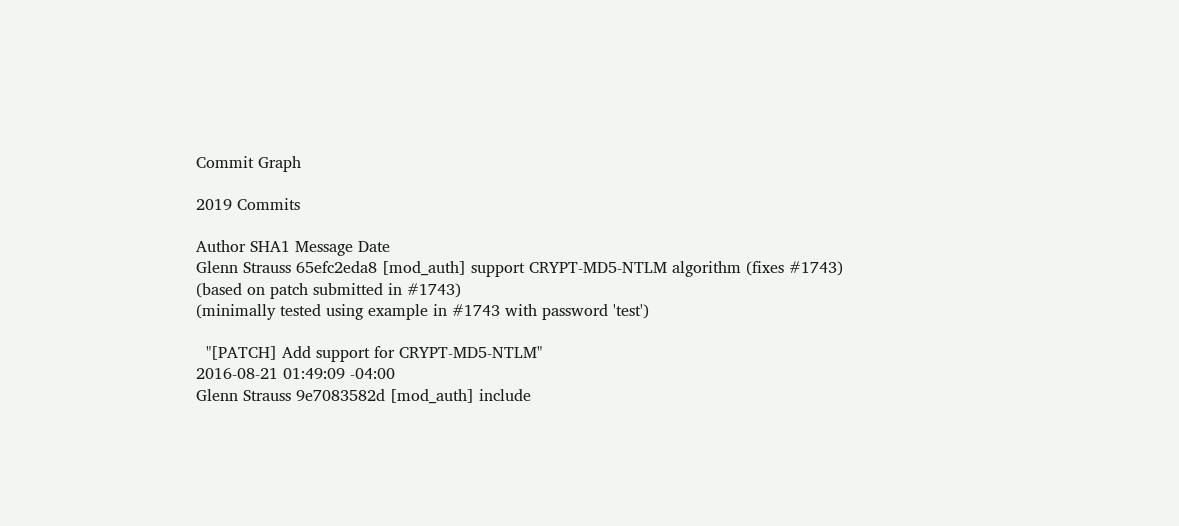Commit Graph

2019 Commits

Author SHA1 Message Date
Glenn Strauss 65efc2eda8 [mod_auth] support CRYPT-MD5-NTLM algorithm (fixes #1743)
(based on patch submitted in #1743)
(minimally tested using example in #1743 with password 'test')

  "[PATCH] Add support for CRYPT-MD5-NTLM"
2016-08-21 01:49:09 -04:00
Glenn Strauss 9e7083582d [mod_auth] include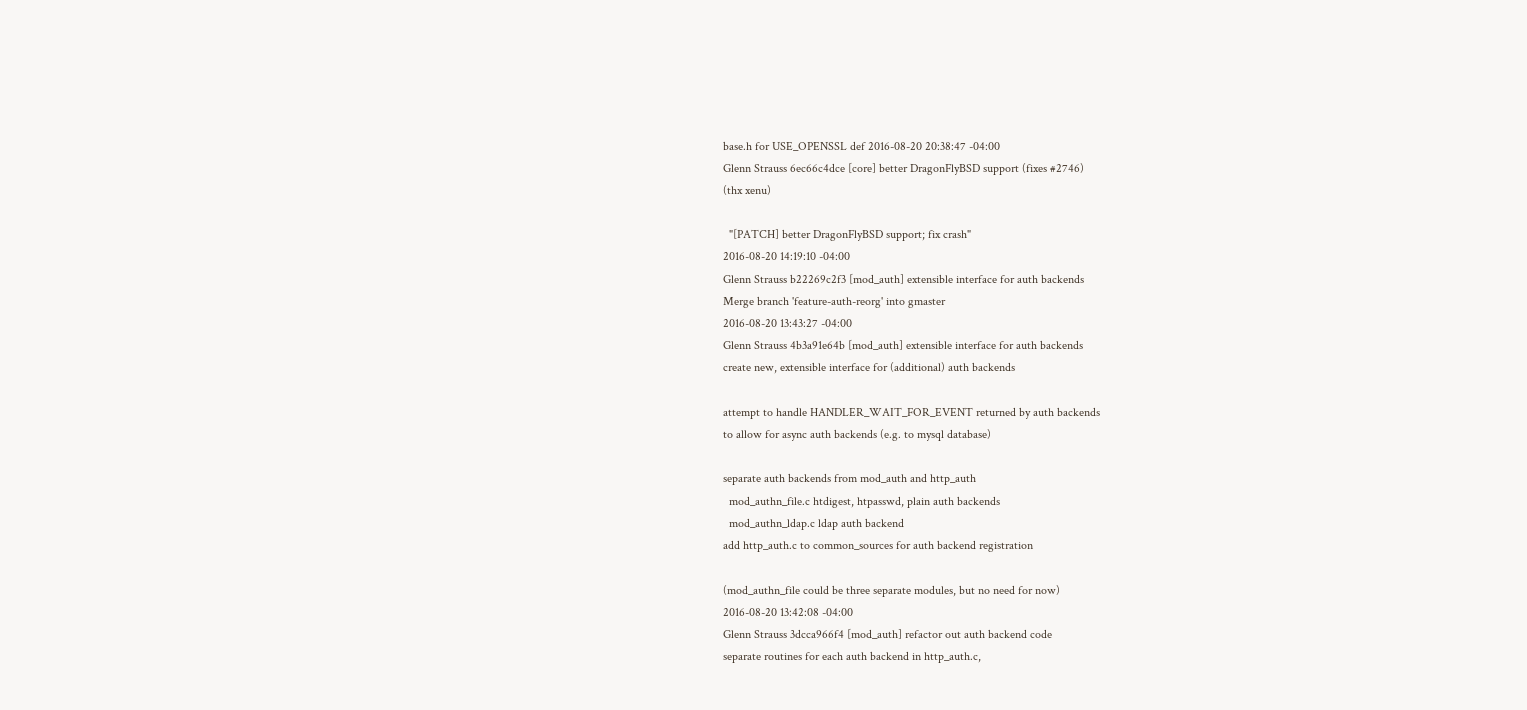base.h for USE_OPENSSL def 2016-08-20 20:38:47 -04:00
Glenn Strauss 6ec66c4dce [core] better DragonFlyBSD support (fixes #2746)
(thx xenu)

  "[PATCH] better DragonFlyBSD support; fix crash"
2016-08-20 14:19:10 -04:00
Glenn Strauss b22269c2f3 [mod_auth] extensible interface for auth backends
Merge branch 'feature-auth-reorg' into gmaster
2016-08-20 13:43:27 -04:00
Glenn Strauss 4b3a91e64b [mod_auth] extensible interface for auth backends
create new, extensible interface for (additional) auth backends

attempt to handle HANDLER_WAIT_FOR_EVENT returned by auth backends
to allow for async auth backends (e.g. to mysql database)

separate auth backends from mod_auth and http_auth
  mod_authn_file.c htdigest, htpasswd, plain auth backends
  mod_authn_ldap.c ldap auth backend
add http_auth.c to common_sources for auth backend registration

(mod_authn_file could be three separate modules, but no need for now)
2016-08-20 13:42:08 -04:00
Glenn Strauss 3dcca966f4 [mod_auth] refactor out auth backend code
separate routines for each auth backend in http_auth.c,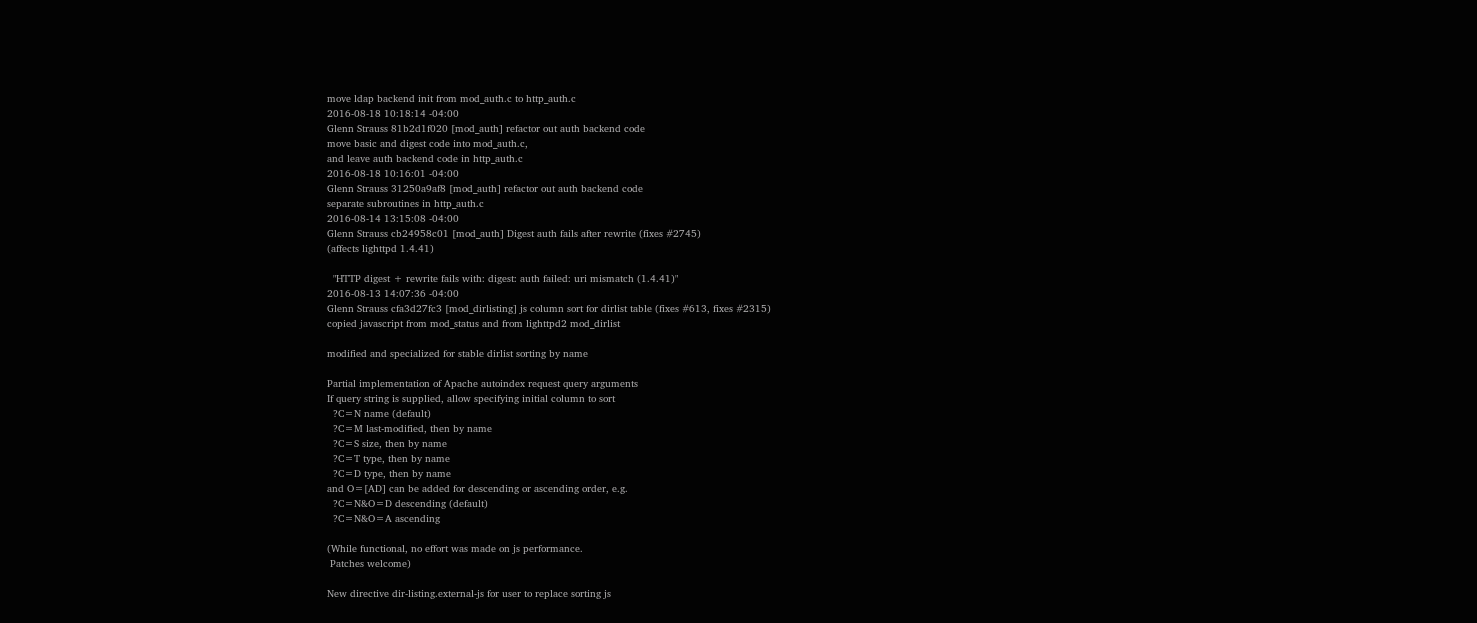move ldap backend init from mod_auth.c to http_auth.c
2016-08-18 10:18:14 -04:00
Glenn Strauss 81b2d1f020 [mod_auth] refactor out auth backend code
move basic and digest code into mod_auth.c,
and leave auth backend code in http_auth.c
2016-08-18 10:16:01 -04:00
Glenn Strauss 31250a9af8 [mod_auth] refactor out auth backend code
separate subroutines in http_auth.c
2016-08-14 13:15:08 -04:00
Glenn Strauss cb24958c01 [mod_auth] Digest auth fails after rewrite (fixes #2745)
(affects lighttpd 1.4.41)

  "HTTP digest + rewrite fails with: digest: auth failed: uri mismatch (1.4.41)"
2016-08-13 14:07:36 -04:00
Glenn Strauss cfa3d27fc3 [mod_dirlisting] js column sort for dirlist table (fixes #613, fixes #2315)
copied javascript from mod_status and from lighttpd2 mod_dirlist

modified and specialized for stable dirlist sorting by name

Partial implementation of Apache autoindex request query arguments
If query string is supplied, allow specifying initial column to sort
  ?C=N name (default)
  ?C=M last-modified, then by name
  ?C=S size, then by name
  ?C=T type, then by name
  ?C=D type, then by name
and O=[AD] can be added for descending or ascending order, e.g.
  ?C=N&O=D descending (default)
  ?C=N&O=A ascending

(While functional, no effort was made on js performance.
 Patches welcome)

New directive dir-listing.external-js for user to replace sorting js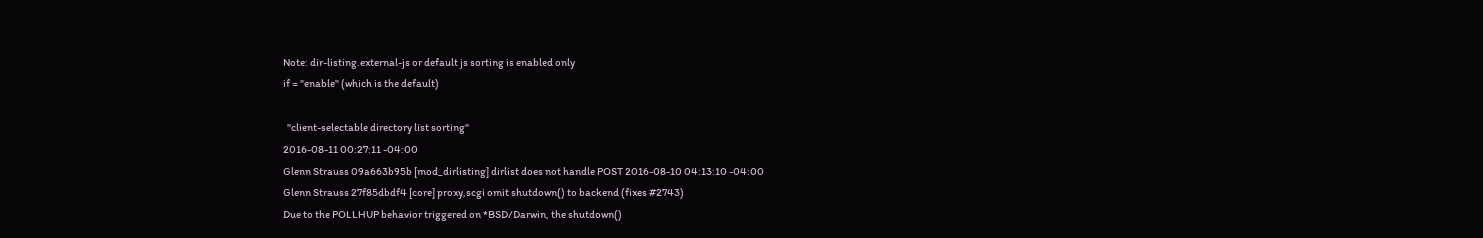Note: dir-listing.external-js or default js sorting is enabled only
if = "enable" (which is the default)

  "client-selectable directory list sorting"
2016-08-11 00:27:11 -04:00
Glenn Strauss 09a663b95b [mod_dirlisting] dirlist does not handle POST 2016-08-10 04:13:10 -04:00
Glenn Strauss 27f85dbdf4 [core] proxy,scgi omit shutdown() to backend (fixes #2743)
Due to the POLLHUP behavior triggered on *BSD/Darwin, the shutdown()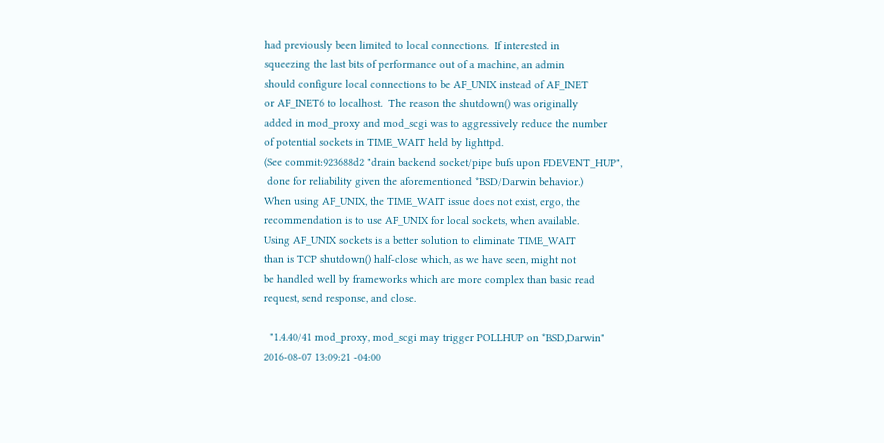had previously been limited to local connections.  If interested in
squeezing the last bits of performance out of a machine, an admin
should configure local connections to be AF_UNIX instead of AF_INET
or AF_INET6 to localhost.  The reason the shutdown() was originally
added in mod_proxy and mod_scgi was to aggressively reduce the number
of potential sockets in TIME_WAIT held by lighttpd.
(See commit:923688d2 "drain backend socket/pipe bufs upon FDEVENT_HUP",
 done for reliability given the aforementioned *BSD/Darwin behavior.)
When using AF_UNIX, the TIME_WAIT issue does not exist, ergo, the
recommendation is to use AF_UNIX for local sockets, when available.
Using AF_UNIX sockets is a better solution to eliminate TIME_WAIT
than is TCP shutdown() half-close which, as we have seen, might not
be handled well by frameworks which are more complex than basic read
request, send response, and close.

  "1.4.40/41 mod_proxy, mod_scgi may trigger POLLHUP on *BSD,Darwin"
2016-08-07 13:09:21 -04:00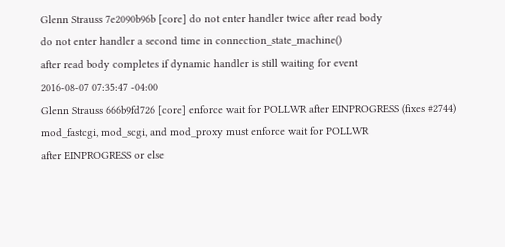Glenn Strauss 7e2090b96b [core] do not enter handler twice after read body
do not enter handler a second time in connection_state_machine()
after read body completes if dynamic handler is still waiting for event
2016-08-07 07:35:47 -04:00
Glenn Strauss 666b9fd726 [core] enforce wait for POLLWR after EINPROGRESS (fixes #2744)
mod_fastcgi, mod_scgi, and mod_proxy must enforce wait for POLLWR
after EINPROGRESS or else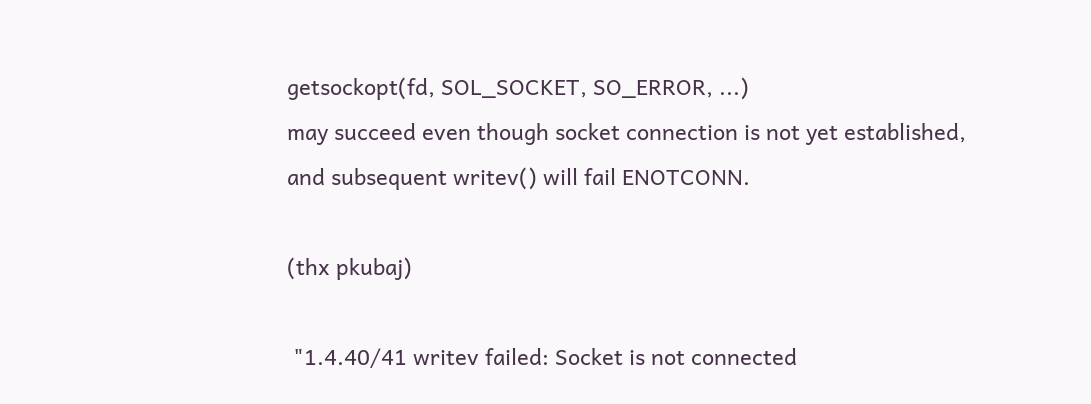getsockopt(fd, SOL_SOCKET, SO_ERROR, ...)
may succeed even though socket connection is not yet established,
and subsequent writev() will fail ENOTCONN.

(thx pkubaj)

 "1.4.40/41 writev failed: Socket is not connected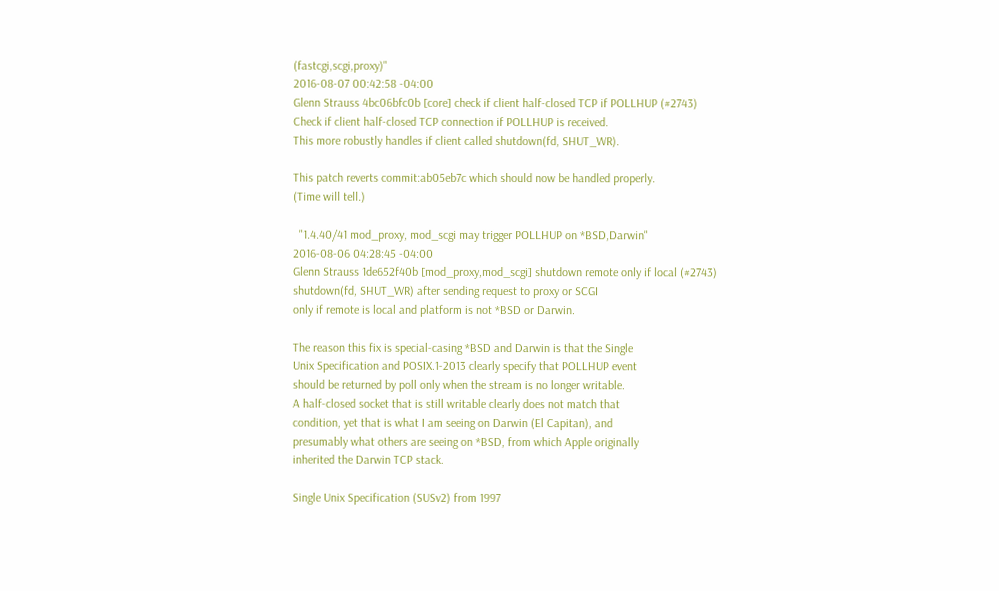(fastcgi,scgi,proxy)"
2016-08-07 00:42:58 -04:00
Glenn Strauss 4bc06bfc0b [core] check if client half-closed TCP if POLLHUP (#2743)
Check if client half-closed TCP connection if POLLHUP is received.
This more robustly handles if client called shutdown(fd, SHUT_WR).

This patch reverts commit:ab05eb7c which should now be handled properly.
(Time will tell.)

  "1.4.40/41 mod_proxy, mod_scgi may trigger POLLHUP on *BSD,Darwin"
2016-08-06 04:28:45 -04:00
Glenn Strauss 1de652f40b [mod_proxy,mod_scgi] shutdown remote only if local (#2743)
shutdown(fd, SHUT_WR) after sending request to proxy or SCGI
only if remote is local and platform is not *BSD or Darwin.

The reason this fix is special-casing *BSD and Darwin is that the Single
Unix Specification and POSIX.1-2013 clearly specify that POLLHUP event
should be returned by poll only when the stream is no longer writable.
A half-closed socket that is still writable clearly does not match that
condition, yet that is what I am seeing on Darwin (El Capitan), and
presumably what others are seeing on *BSD, from which Apple originally
inherited the Darwin TCP stack.

Single Unix Specification (SUSv2) from 1997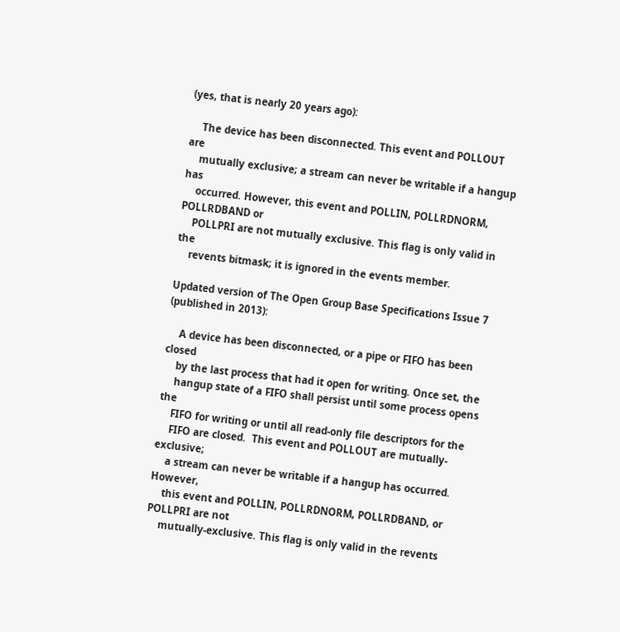(yes, that is nearly 20 years ago):

    The device has been disconnected. This event and POLLOUT are
    mutually exclusive; a stream can never be writable if a hangup has
    occurred. However, this event and POLLIN, POLLRDNORM, POLLRDBAND or
    POLLPRI are not mutually exclusive. This flag is only valid in the
    revents bitmask; it is ignored in the events member.

Updated version of The Open Group Base Specifications Issue 7
(published in 2013):

    A device has been disconnected, or a pipe or FIFO has been closed
    by the last process that had it open for writing. Once set, the
    hangup state of a FIFO shall persist until some process opens the
    FIFO for writing or until all read-only file descriptors for the
    FIFO are closed.  This event and POLLOUT are mutually-exclusive;
    a stream can never be writable if a hangup has occurred. However,
    this event and POLLIN, POLLRDNORM, POLLRDBAND, or POLLPRI are not
    mutually-exclusive. This flag is only valid in the revents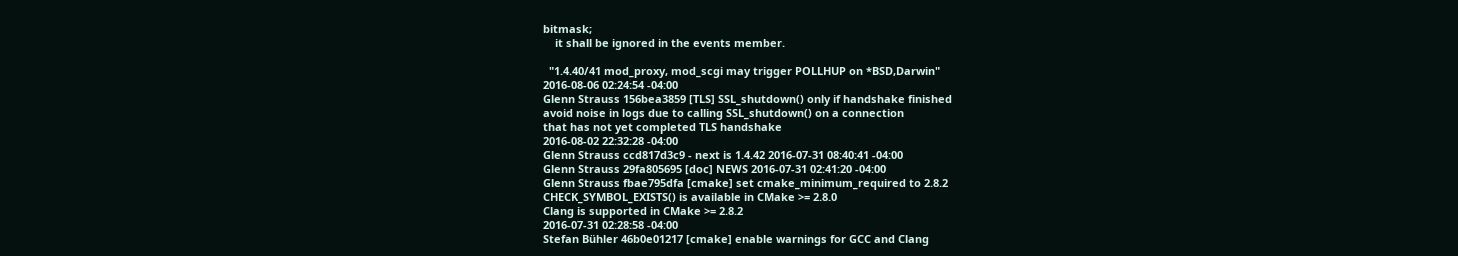bitmask;
    it shall be ignored in the events member.

  "1.4.40/41 mod_proxy, mod_scgi may trigger POLLHUP on *BSD,Darwin"
2016-08-06 02:24:54 -04:00
Glenn Strauss 156bea3859 [TLS] SSL_shutdown() only if handshake finished
avoid noise in logs due to calling SSL_shutdown() on a connection
that has not yet completed TLS handshake
2016-08-02 22:32:28 -04:00
Glenn Strauss ccd817d3c9 - next is 1.4.42 2016-07-31 08:40:41 -04:00
Glenn Strauss 29fa805695 [doc] NEWS 2016-07-31 02:41:20 -04:00
Glenn Strauss fbae795dfa [cmake] set cmake_minimum_required to 2.8.2
CHECK_SYMBOL_EXISTS() is available in CMake >= 2.8.0
Clang is supported in CMake >= 2.8.2
2016-07-31 02:28:58 -04:00
Stefan Bühler 46b0e01217 [cmake] enable warnings for GCC and Clang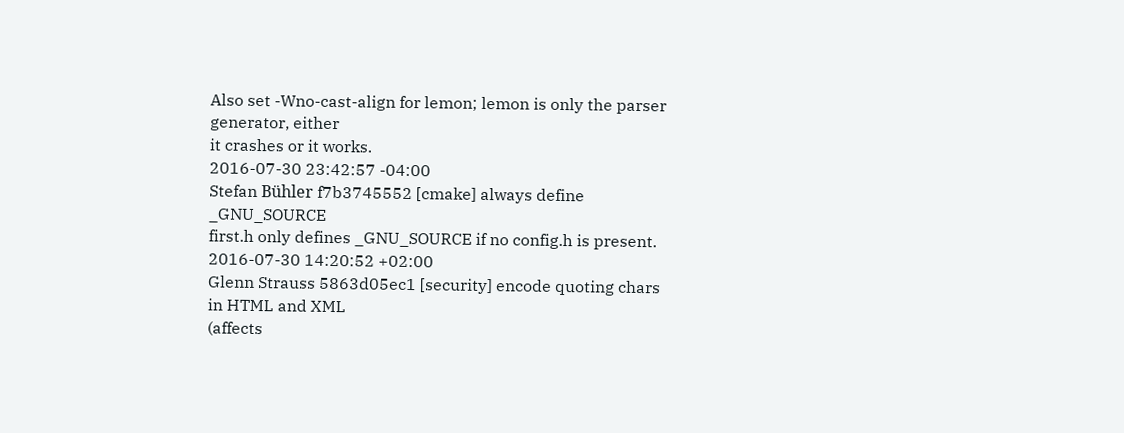Also set -Wno-cast-align for lemon; lemon is only the parser generator, either
it crashes or it works.
2016-07-30 23:42:57 -04:00
Stefan Bühler f7b3745552 [cmake] always define _GNU_SOURCE
first.h only defines _GNU_SOURCE if no config.h is present.
2016-07-30 14:20:52 +02:00
Glenn Strauss 5863d05ec1 [security] encode quoting chars in HTML and XML
(affects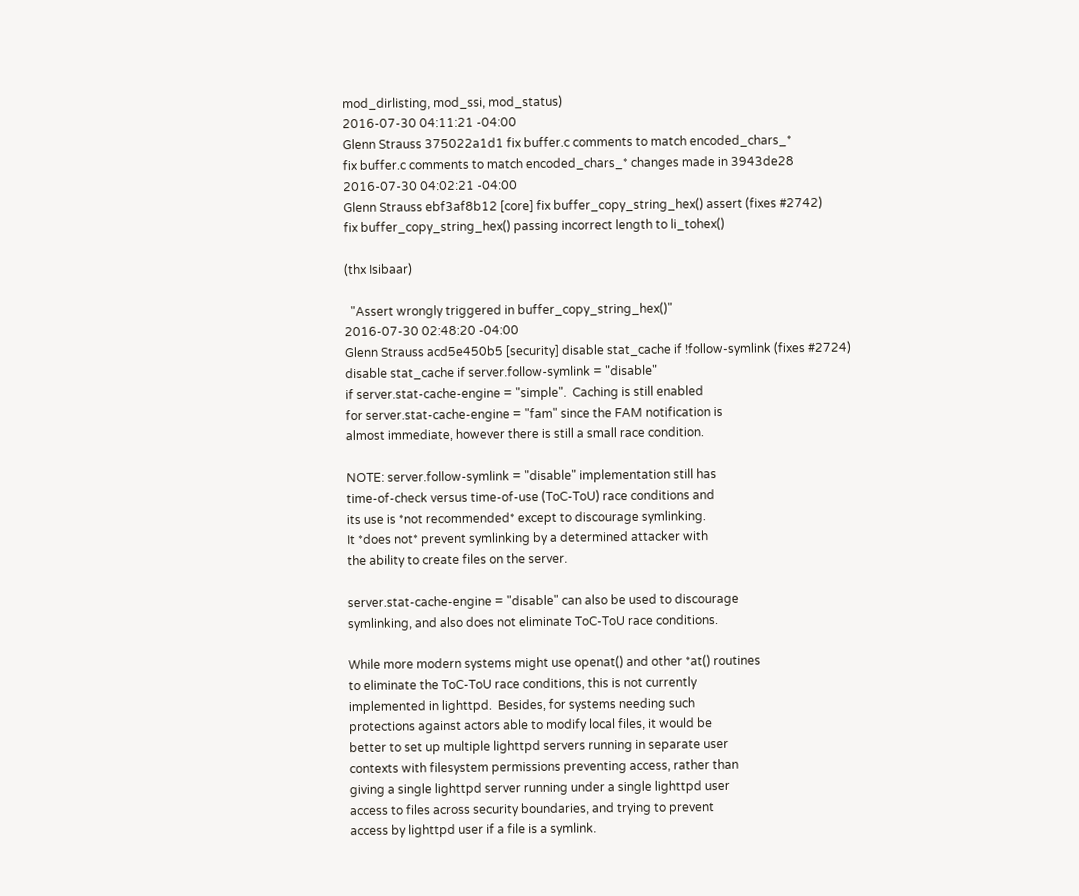mod_dirlisting, mod_ssi, mod_status)
2016-07-30 04:11:21 -04:00
Glenn Strauss 375022a1d1 fix buffer.c comments to match encoded_chars_*
fix buffer.c comments to match encoded_chars_* changes made in 3943de28
2016-07-30 04:02:21 -04:00
Glenn Strauss ebf3af8b12 [core] fix buffer_copy_string_hex() assert (fixes #2742)
fix buffer_copy_string_hex() passing incorrect length to li_tohex()

(thx Isibaar)

  "Assert wrongly triggered in buffer_copy_string_hex()"
2016-07-30 02:48:20 -04:00
Glenn Strauss acd5e450b5 [security] disable stat_cache if !follow-symlink (fixes #2724)
disable stat_cache if server.follow-symlink = "disable"
if server.stat-cache-engine = "simple".  Caching is still enabled
for server.stat-cache-engine = "fam" since the FAM notification is
almost immediate, however there is still a small race condition.

NOTE: server.follow-symlink = "disable" implementation still has
time-of-check versus time-of-use (ToC-ToU) race conditions and
its use is *not recommended* except to discourage symlinking.
It *does not* prevent symlinking by a determined attacker with
the ability to create files on the server.

server.stat-cache-engine = "disable" can also be used to discourage
symlinking, and also does not eliminate ToC-ToU race conditions.

While more modern systems might use openat() and other *at() routines
to eliminate the ToC-ToU race conditions, this is not currently
implemented in lighttpd.  Besides, for systems needing such
protections against actors able to modify local files, it would be
better to set up multiple lighttpd servers running in separate user
contexts with filesystem permissions preventing access, rather than
giving a single lighttpd server running under a single lighttpd user
access to files across security boundaries, and trying to prevent
access by lighttpd user if a file is a symlink.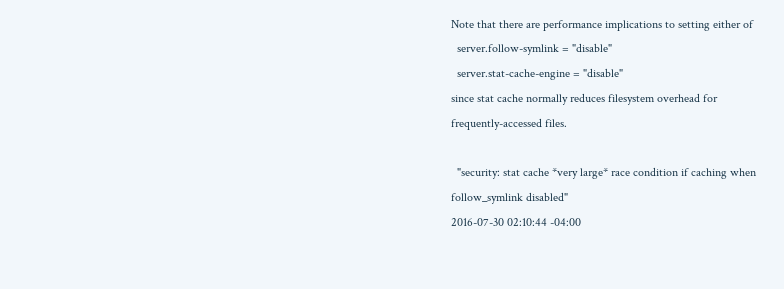Note that there are performance implications to setting either of
  server.follow-symlink = "disable"
  server.stat-cache-engine = "disable"
since stat cache normally reduces filesystem overhead for
frequently-accessed files.

  "security: stat cache *very large* race condition if caching when
follow_symlink disabled"
2016-07-30 02:10:44 -04:00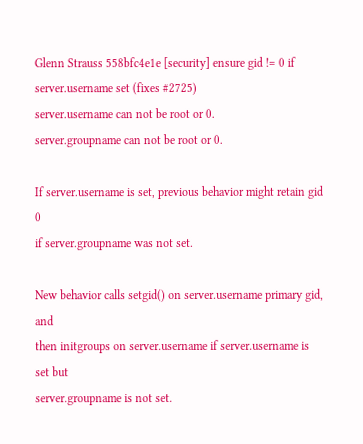Glenn Strauss 558bfc4e1e [security] ensure gid != 0 if server.username set (fixes #2725)
server.username can not be root or 0.
server.groupname can not be root or 0.

If server.username is set, previous behavior might retain gid 0
if server.groupname was not set.

New behavior calls setgid() on server.username primary gid, and
then initgroups on server.username if server.username is set but
server.groupname is not set.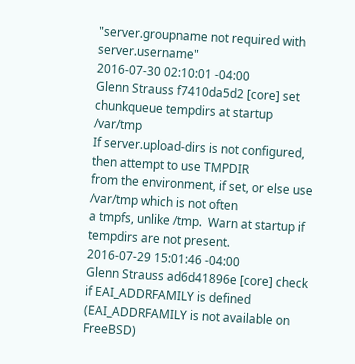"server.groupname not required with server.username"
2016-07-30 02:10:01 -04:00
Glenn Strauss f7410da5d2 [core] set chunkqueue tempdirs at startup /var/tmp
If server.upload-dirs is not configured, then attempt to use TMPDIR
from the environment, if set, or else use /var/tmp which is not often
a tmpfs, unlike /tmp.  Warn at startup if tempdirs are not present.
2016-07-29 15:01:46 -04:00
Glenn Strauss ad6d41896e [core] check if EAI_ADDRFAMILY is defined
(EAI_ADDRFAMILY is not available on FreeBSD)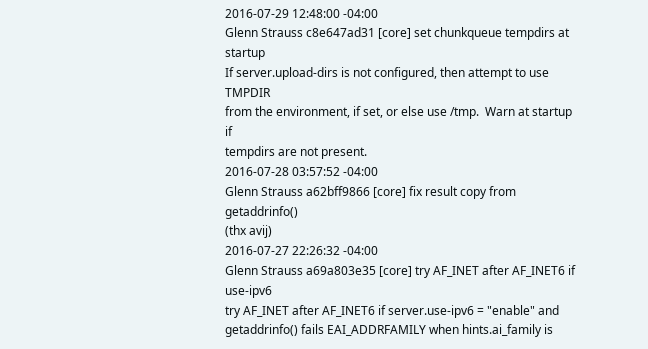2016-07-29 12:48:00 -04:00
Glenn Strauss c8e647ad31 [core] set chunkqueue tempdirs at startup
If server.upload-dirs is not configured, then attempt to use TMPDIR
from the environment, if set, or else use /tmp.  Warn at startup if
tempdirs are not present.
2016-07-28 03:57:52 -04:00
Glenn Strauss a62bff9866 [core] fix result copy from getaddrinfo()
(thx avij)
2016-07-27 22:26:32 -04:00
Glenn Strauss a69a803e35 [core] try AF_INET after AF_INET6 if use-ipv6
try AF_INET after AF_INET6 if server.use-ipv6 = "enable" and
getaddrinfo() fails EAI_ADDRFAMILY when hints.ai_family is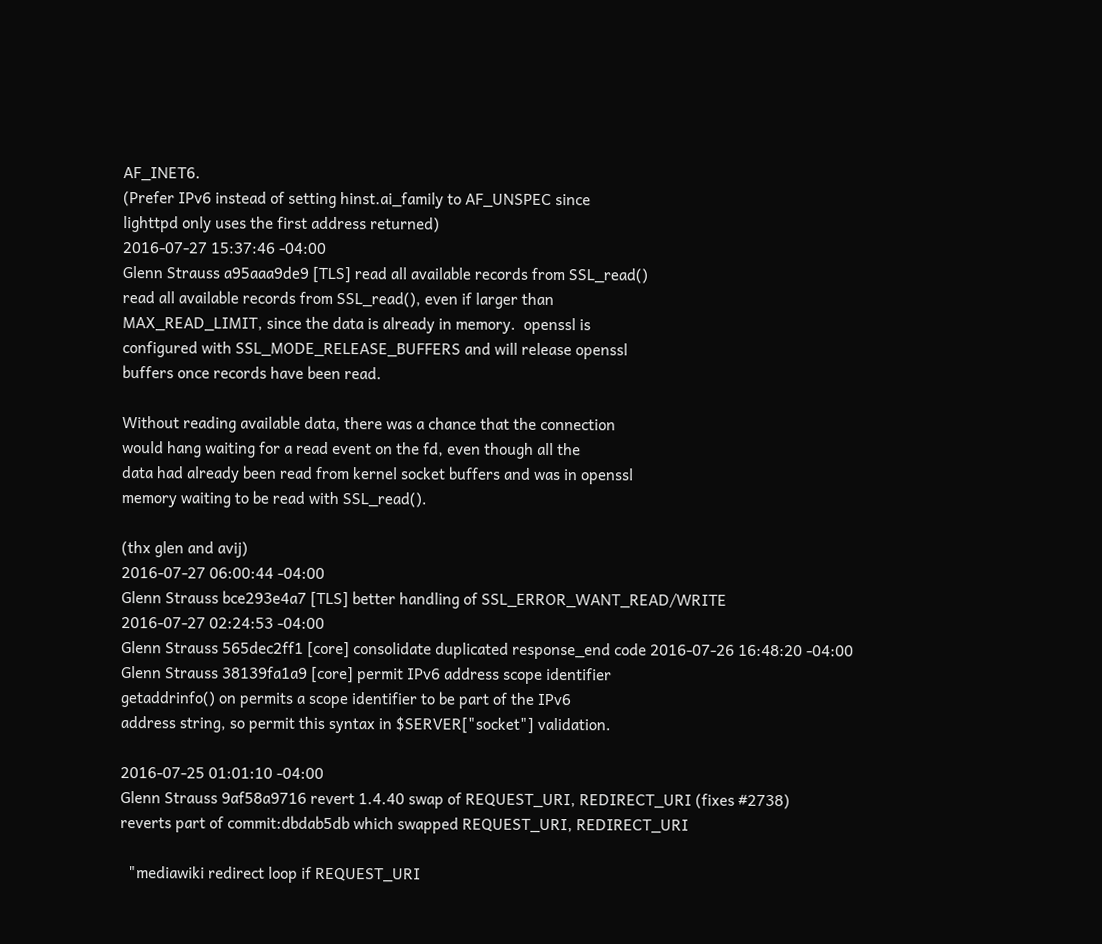AF_INET6.
(Prefer IPv6 instead of setting hinst.ai_family to AF_UNSPEC since
lighttpd only uses the first address returned)
2016-07-27 15:37:46 -04:00
Glenn Strauss a95aaa9de9 [TLS] read all available records from SSL_read()
read all available records from SSL_read(), even if larger than
MAX_READ_LIMIT, since the data is already in memory.  openssl is
configured with SSL_MODE_RELEASE_BUFFERS and will release openssl
buffers once records have been read.

Without reading available data, there was a chance that the connection
would hang waiting for a read event on the fd, even though all the
data had already been read from kernel socket buffers and was in openssl
memory waiting to be read with SSL_read().

(thx glen and avij)
2016-07-27 06:00:44 -04:00
Glenn Strauss bce293e4a7 [TLS] better handling of SSL_ERROR_WANT_READ/WRITE
2016-07-27 02:24:53 -04:00
Glenn Strauss 565dec2ff1 [core] consolidate duplicated response_end code 2016-07-26 16:48:20 -04:00
Glenn Strauss 38139fa1a9 [core] permit IPv6 address scope identifier
getaddrinfo() on permits a scope identifier to be part of the IPv6
address string, so permit this syntax in $SERVER["socket"] validation.

2016-07-25 01:01:10 -04:00
Glenn Strauss 9af58a9716 revert 1.4.40 swap of REQUEST_URI, REDIRECT_URI (fixes #2738)
reverts part of commit:dbdab5db which swapped REQUEST_URI, REDIRECT_URI

  "mediawiki redirect loop if REQUEST_URI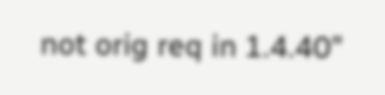not orig req in 1.4.40"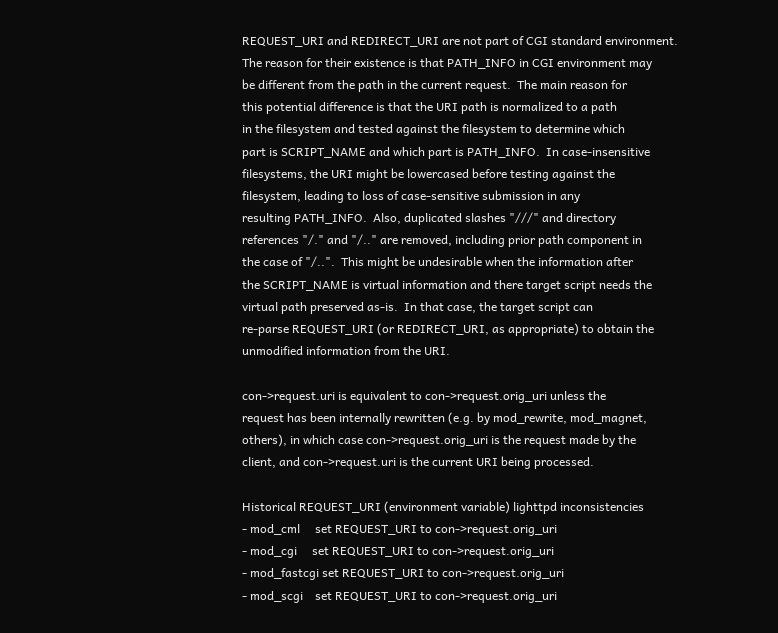REQUEST_URI and REDIRECT_URI are not part of CGI standard environment.
The reason for their existence is that PATH_INFO in CGI environment may
be different from the path in the current request.  The main reason for
this potential difference is that the URI path is normalized to a path
in the filesystem and tested against the filesystem to determine which
part is SCRIPT_NAME and which part is PATH_INFO.  In case-insensitive
filesystems, the URI might be lowercased before testing against the
filesystem, leading to loss of case-sensitive submission in any
resulting PATH_INFO.  Also, duplicated slashes "///" and directory
references "/." and "/.." are removed, including prior path component in
the case of "/..".  This might be undesirable when the information after
the SCRIPT_NAME is virtual information and there target script needs the
virtual path preserved as-is.  In that case, the target script can
re-parse REQUEST_URI (or REDIRECT_URI, as appropriate) to obtain the
unmodified information from the URI.

con->request.uri is equivalent to con->request.orig_uri unless the
request has been internally rewritten (e.g. by mod_rewrite, mod_magnet,
others), in which case con->request.orig_uri is the request made by the
client, and con->request.uri is the current URI being processed.

Historical REQUEST_URI (environment variable) lighttpd inconsistencies
- mod_cml     set REQUEST_URI to con->request.orig_uri
- mod_cgi     set REQUEST_URI to con->request.orig_uri
- mod_fastcgi set REQUEST_URI to con->request.orig_uri
- mod_scgi    set REQUEST_URI to con->request.orig_uri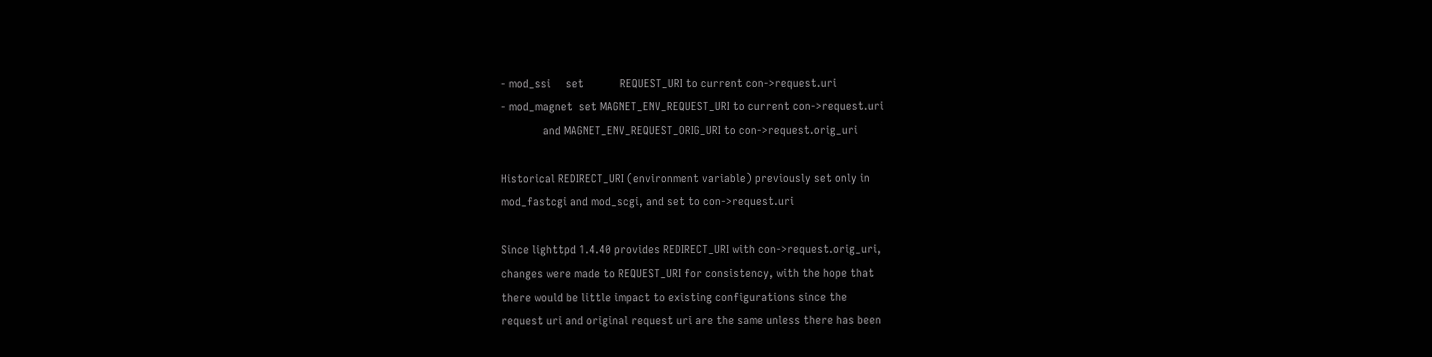- mod_ssi     set            REQUEST_URI to current con->request.uri
- mod_magnet  set MAGNET_ENV_REQUEST_URI to current con->request.uri
              and MAGNET_ENV_REQUEST_ORIG_URI to con->request.orig_uri

Historical REDIRECT_URI (environment variable) previously set only in
mod_fastcgi and mod_scgi, and set to con->request.uri

Since lighttpd 1.4.40 provides REDIRECT_URI with con->request.orig_uri,
changes were made to REQUEST_URI for consistency, with the hope that
there would be little impact to existing configurations since the
request uri and original request uri are the same unless there has been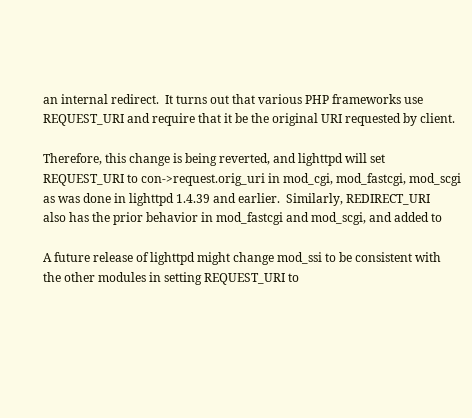an internal redirect.  It turns out that various PHP frameworks use
REQUEST_URI and require that it be the original URI requested by client.

Therefore, this change is being reverted, and lighttpd will set
REQUEST_URI to con->request.orig_uri in mod_cgi, mod_fastcgi, mod_scgi
as was done in lighttpd 1.4.39 and earlier.  Similarly, REDIRECT_URI
also has the prior behavior in mod_fastcgi and mod_scgi, and added to

A future release of lighttpd might change mod_ssi to be consistent with
the other modules in setting REQUEST_URI to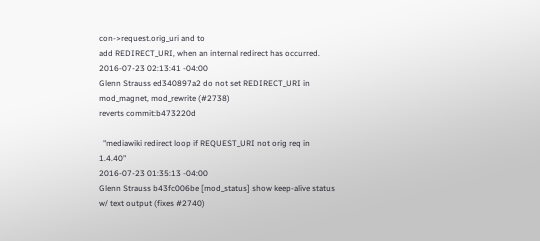con->request.orig_uri and to
add REDIRECT_URI, when an internal redirect has occurred.
2016-07-23 02:13:41 -04:00
Glenn Strauss ed340897a2 do not set REDIRECT_URI in mod_magnet, mod_rewrite (#2738)
reverts commit:b473220d

  "mediawiki redirect loop if REQUEST_URI not orig req in 1.4.40"
2016-07-23 01:35:13 -04:00
Glenn Strauss b43fc006be [mod_status] show keep-alive status w/ text output (fixes #2740)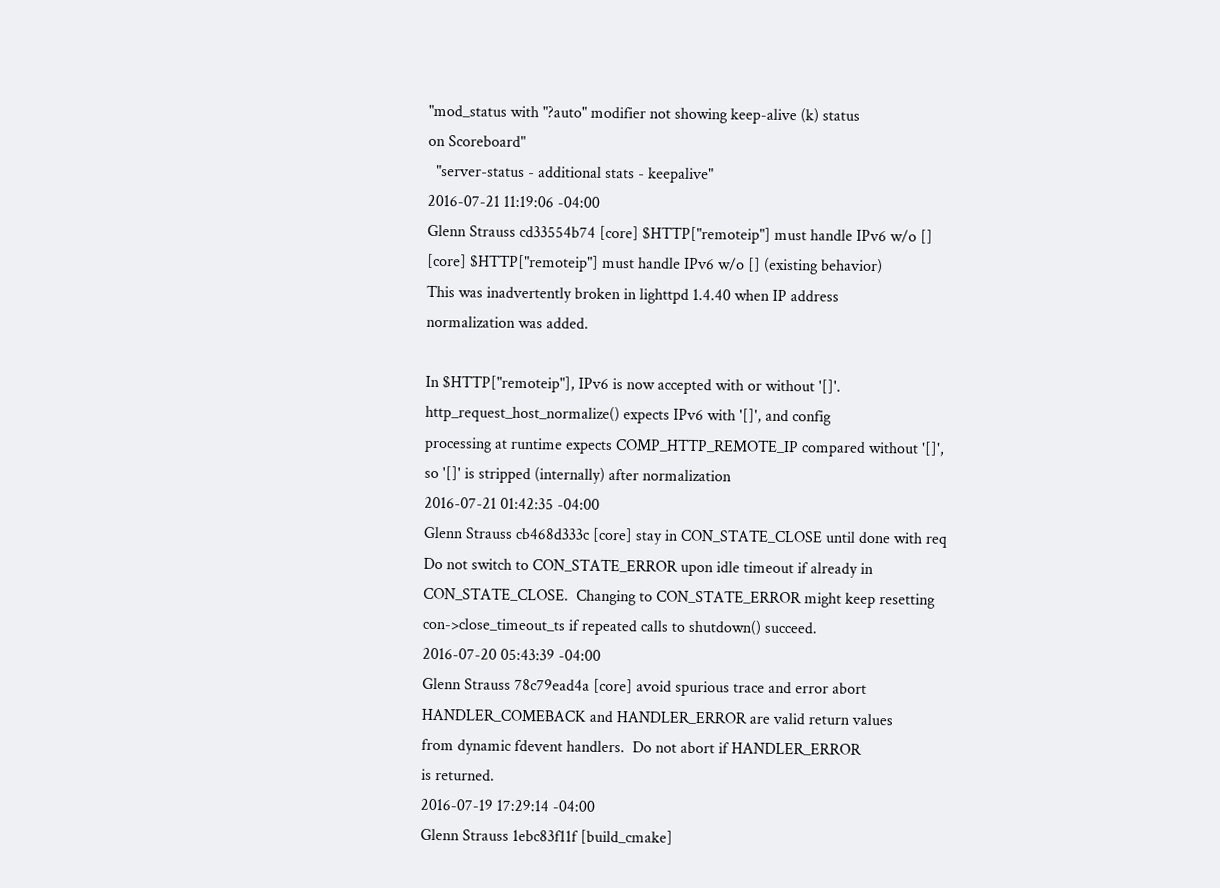"mod_status with "?auto" modifier not showing keep-alive (k) status
on Scoreboard"
  "server-status - additional stats - keepalive"
2016-07-21 11:19:06 -04:00
Glenn Strauss cd33554b74 [core] $HTTP["remoteip"] must handle IPv6 w/o []
[core] $HTTP["remoteip"] must handle IPv6 w/o [] (existing behavior)
This was inadvertently broken in lighttpd 1.4.40 when IP address
normalization was added.

In $HTTP["remoteip"], IPv6 is now accepted with or without '[]'.
http_request_host_normalize() expects IPv6 with '[]', and config
processing at runtime expects COMP_HTTP_REMOTE_IP compared without '[]',
so '[]' is stripped (internally) after normalization
2016-07-21 01:42:35 -04:00
Glenn Strauss cb468d333c [core] stay in CON_STATE_CLOSE until done with req
Do not switch to CON_STATE_ERROR upon idle timeout if already in
CON_STATE_CLOSE.  Changing to CON_STATE_ERROR might keep resetting
con->close_timeout_ts if repeated calls to shutdown() succeed.
2016-07-20 05:43:39 -04:00
Glenn Strauss 78c79ead4a [core] avoid spurious trace and error abort
HANDLER_COMEBACK and HANDLER_ERROR are valid return values
from dynamic fdevent handlers.  Do not abort if HANDLER_ERROR
is returned.
2016-07-19 17:29:14 -04:00
Glenn Strauss 1ebc83f11f [build_cmake]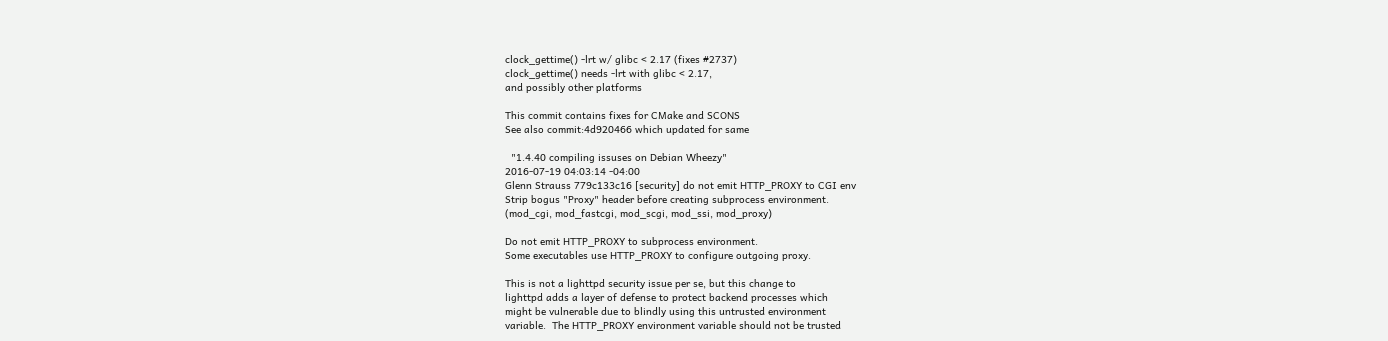clock_gettime() -lrt w/ glibc < 2.17 (fixes #2737)
clock_gettime() needs -lrt with glibc < 2.17,
and possibly other platforms

This commit contains fixes for CMake and SCONS
See also commit:4d920466 which updated for same

  "1.4.40 compiling issuses on Debian Wheezy"
2016-07-19 04:03:14 -04:00
Glenn Strauss 779c133c16 [security] do not emit HTTP_PROXY to CGI env
Strip bogus "Proxy" header before creating subprocess environment.
(mod_cgi, mod_fastcgi, mod_scgi, mod_ssi, mod_proxy)

Do not emit HTTP_PROXY to subprocess environment.
Some executables use HTTP_PROXY to configure outgoing proxy.

This is not a lighttpd security issue per se, but this change to
lighttpd adds a layer of defense to protect backend processes which
might be vulnerable due to blindly using this untrusted environment
variable.  The HTTP_PROXY environment variable should not be trusted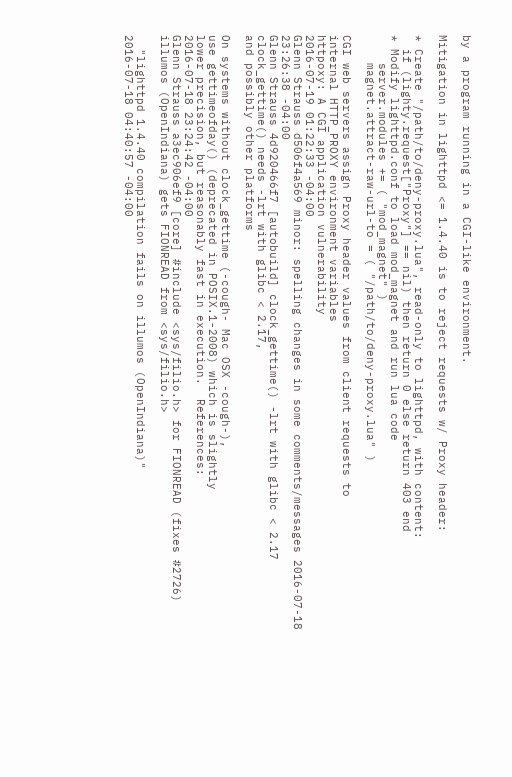by a program running in a CGI-like environment.

Mitigation in lighttpd <= 1.4.40 is to reject requests w/ Proxy header:

* Create "/path/to/deny-proxy.lua", read-only to lighttpd, with content:
  if (lighty.request["Proxy"] == nil) then return 0 else return 403 end
* Modify lighttpd.conf to load mod_magnet and run lua code
    server.modules += ( "mod_magnet" )
    magnet.attract-raw-url-to = ( "/path/to/deny-proxy.lua" )

CGI web servers assign Proxy header values from client requests to
internal HTTP_PROXY environment variables
httpoxy: A CGI application vulnerability
2016-07-19 01:22:33 -04:00
Glenn Strauss d506f4a569 minor: spelling changes in some comments/messages 2016-07-18 23:26:38 -04:00
Glenn Strauss 4d920466f7 [autobuild] clock_gettime() -lrt with glibc < 2.17
clock_gettime() needs -lrt with glibc < 2.17,
and possibly other platforms

On systems without clock_gettime (-cough- Mac OSX -cough-),
use gettimeofday() (deprecated in POSIX.1-2008) which is slightly
lower precision, but reasonably fast in execution.  References:
2016-07-18 23:24:42 -04:00
Glenn Strauss a3ec906ef9 [core] #include <sys/filio.h> for FIONREAD (fixes #2726)
illumos (OpenIndiana) gets FIONREAD from <sys/filio.h>

  "lighttpd 1.4.40 compilation fails on illumos (OpenIndiana)"
2016-07-18 04:40:57 -04:00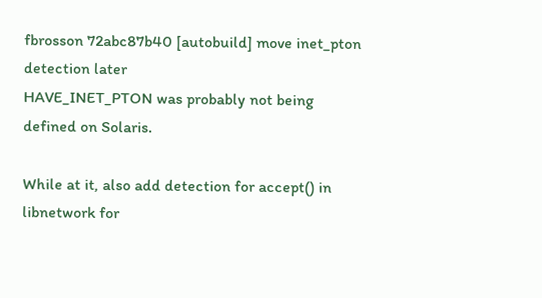fbrosson 72abc87b40 [autobuild] move inet_pton detection later
HAVE_INET_PTON was probably not being defined on Solaris.

While at it, also add detection for accept() in libnetwork for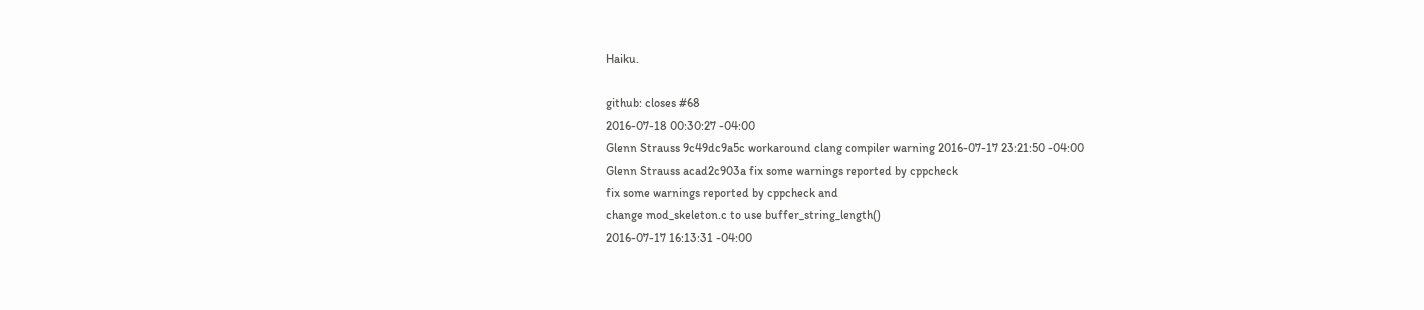Haiku.

github: closes #68
2016-07-18 00:30:27 -04:00
Glenn Strauss 9c49dc9a5c workaround clang compiler warning 2016-07-17 23:21:50 -04:00
Glenn Strauss acad2c903a fix some warnings reported by cppcheck
fix some warnings reported by cppcheck and
change mod_skeleton.c to use buffer_string_length()
2016-07-17 16:13:31 -04:00